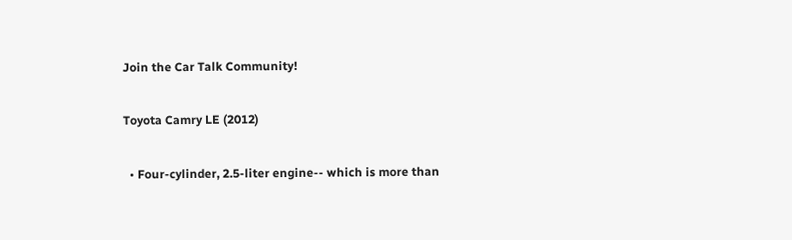Join the Car Talk Community!

Toyota Camry LE (2012)

  • Four-cylinder, 2.5-liter engine-- which is more than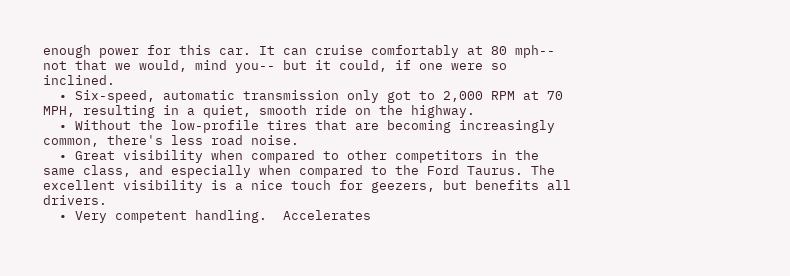enough power for this car. It can cruise comfortably at 80 mph-- not that we would, mind you-- but it could, if one were so inclined.
  • Six-speed, automatic transmission only got to 2,000 RPM at 70 MPH, resulting in a quiet, smooth ride on the highway.
  • Without the low-profile tires that are becoming increasingly common, there's less road noise.
  • Great visibility when compared to other competitors in the same class, and especially when compared to the Ford Taurus. The excellent visibility is a nice touch for geezers, but benefits all drivers.
  • Very competent handling.  Accelerates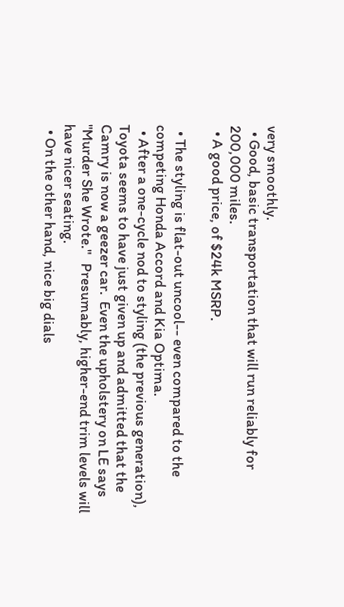very smoothly.
  • Good, basic transportation that will run reliably for 200,000 miles.
  • A good price, of $24k MSRP.

  • The styling is flat-out uncool-- even compared to the competing Honda Accord and Kia Optima.
  • After a one-cycle nod to styling (the previous generation), Toyota seems to have just given up and admitted that the Camry is now a geezer car.  Even the upholstery on LE says "Murder She Wrote."   Presumably, higher-end trim levels will have nicer seating.
  • On the other hand, nice big dials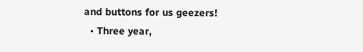and buttons for us geezers!
  • Three year,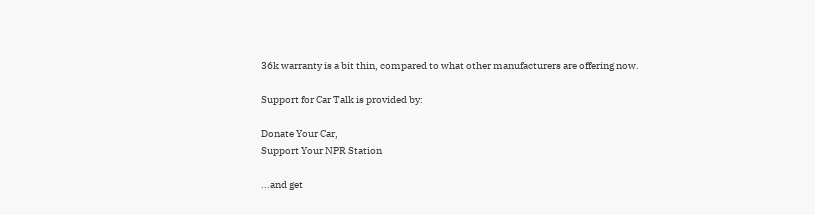36k warranty is a bit thin, compared to what other manufacturers are offering now.

Support for Car Talk is provided by:

Donate Your Car,
Support Your NPR Station

...and get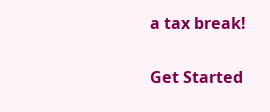a tax break!

Get Started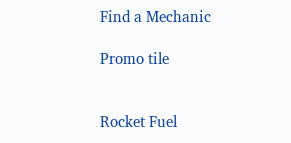Find a Mechanic

Promo tile


Rocket Fuel